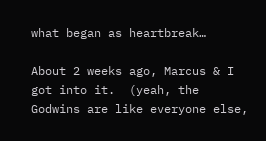what began as heartbreak…

About 2 weeks ago, Marcus & I got into it.  (yeah, the Godwins are like everyone else,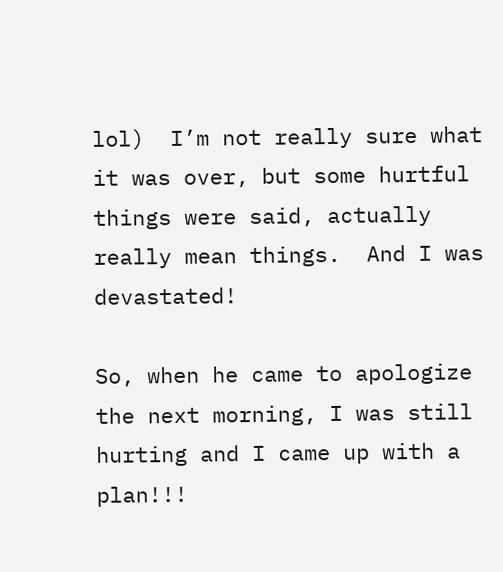lol)  I’m not really sure what it was over, but some hurtful things were said, actually really mean things.  And I was devastated!

So, when he came to apologize the next morning, I was still hurting and I came up with a plan!!!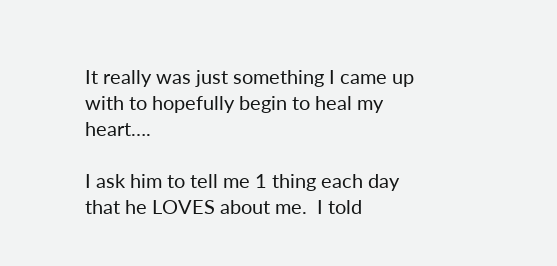It really was just something I came up with to hopefully begin to heal my heart….

I ask him to tell me 1 thing each day that he LOVES about me.  I told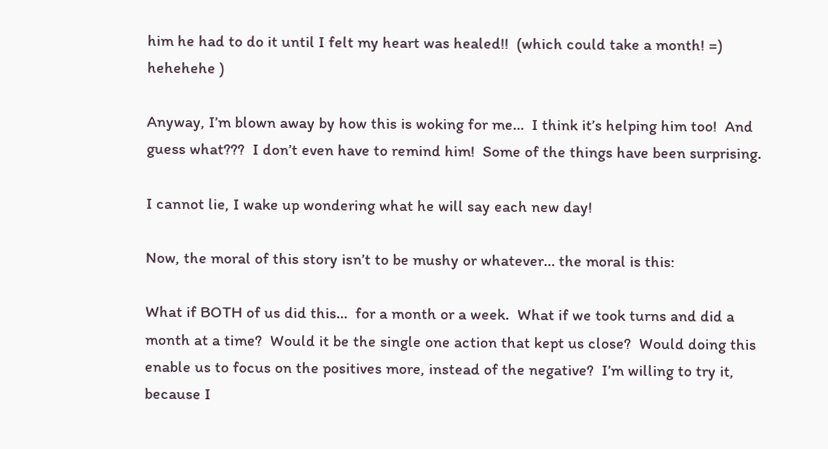him he had to do it until I felt my heart was healed!!  (which could take a month! =) hehehehe )

Anyway, I’m blown away by how this is woking for me…  I think it’s helping him too!  And guess what???  I don’t even have to remind him!  Some of the things have been surprising.

I cannot lie, I wake up wondering what he will say each new day!

Now, the moral of this story isn’t to be mushy or whatever… the moral is this:

What if BOTH of us did this…  for a month or a week.  What if we took turns and did a month at a time?  Would it be the single one action that kept us close?  Would doing this enable us to focus on the positives more, instead of the negative?  I’m willing to try it, because I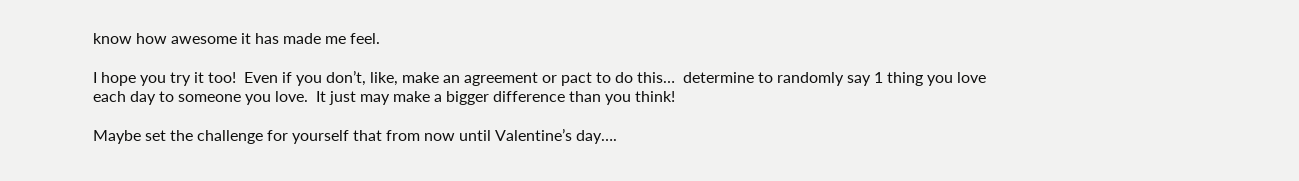know how awesome it has made me feel.

I hope you try it too!  Even if you don’t, like, make an agreement or pact to do this…  determine to randomly say 1 thing you love each day to someone you love.  It just may make a bigger difference than you think!

Maybe set the challenge for yourself that from now until Valentine’s day….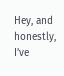Hey, and honestly, I’ve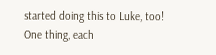started doing this to Luke, too!  One thing, each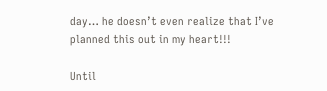day… he doesn’t even realize that I’ve planned this out in my heart!!!

Until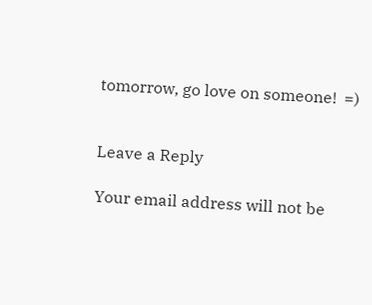tomorrow, go love on someone!  =)


Leave a Reply

Your email address will not be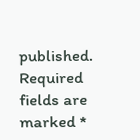published. Required fields are marked *